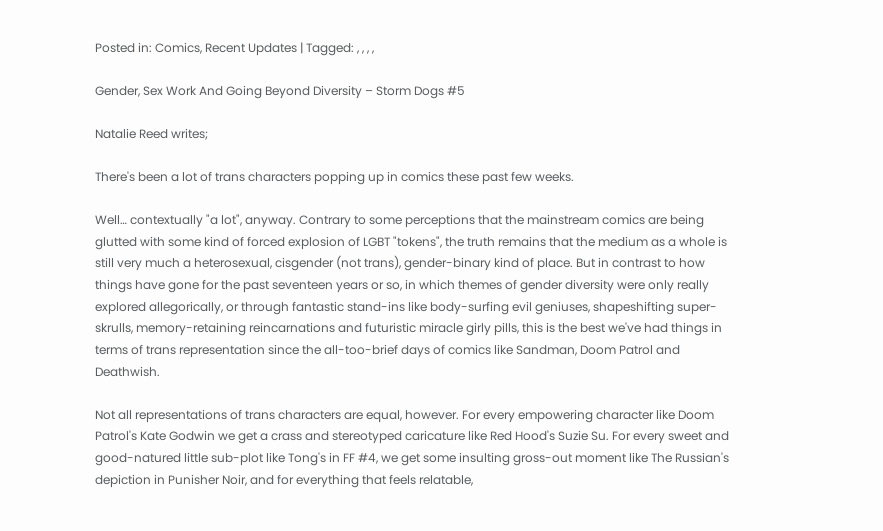Posted in: Comics, Recent Updates | Tagged: , , , ,

Gender, Sex Work And Going Beyond Diversity – Storm Dogs #5

Natalie Reed writes;

There's been a lot of trans characters popping up in comics these past few weeks.

Well… contextually "a lot", anyway. Contrary to some perceptions that the mainstream comics are being glutted with some kind of forced explosion of LGBT "tokens", the truth remains that the medium as a whole is still very much a heterosexual, cisgender (not trans), gender-binary kind of place. But in contrast to how things have gone for the past seventeen years or so, in which themes of gender diversity were only really explored allegorically, or through fantastic stand-ins like body-surfing evil geniuses, shapeshifting super-skrulls, memory-retaining reincarnations and futuristic miracle girly pills, this is the best we've had things in terms of trans representation since the all-too-brief days of comics like Sandman, Doom Patrol and Deathwish.

Not all representations of trans characters are equal, however. For every empowering character like Doom Patrol's Kate Godwin we get a crass and stereotyped caricature like Red Hood's Suzie Su. For every sweet and good-natured little sub-plot like Tong's in FF #4, we get some insulting gross-out moment like The Russian's depiction in Punisher Noir, and for everything that feels relatable,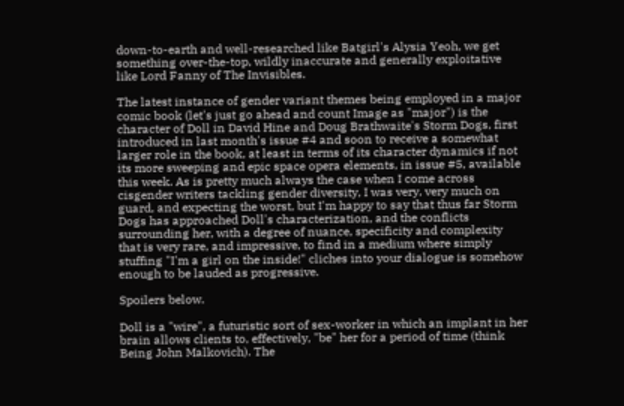down-to-earth and well-researched like Batgirl's Alysia Yeoh, we get something over-the-top, wildly inaccurate and generally exploitative like Lord Fanny of The Invisibles.

The latest instance of gender variant themes being employed in a major comic book (let's just go ahead and count Image as "major") is the character of Doll in David Hine and Doug Brathwaite's Storm Dogs, first introduced in last month's issue #4 and soon to receive a somewhat larger role in the book, at least in terms of its character dynamics if not its more sweeping and epic space opera elements, in issue #5, available this week. As is pretty much always the case when I come across cisgender writers tackling gender diversity, I was very, very much on guard, and expecting the worst, but I'm happy to say that thus far Storm Dogs has approached Doll's characterization, and the conflicts surrounding her, with a degree of nuance, specificity and complexity that is very rare, and impressive, to find in a medium where simply stuffing "I'm a girl on the inside!" cliches into your dialogue is somehow enough to be lauded as progressive.

Spoilers below.

Doll is a "wire", a futuristic sort of sex-worker in which an implant in her brain allows clients to, effectively, "be" her for a period of time (think Being John Malkovich). The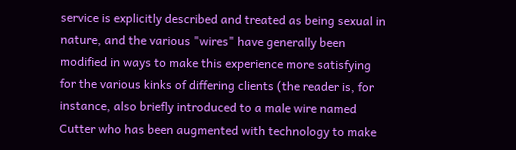service is explicitly described and treated as being sexual in nature, and the various "wires" have generally been modified in ways to make this experience more satisfying for the various kinks of differing clients (the reader is, for instance, also briefly introduced to a male wire named Cutter who has been augmented with technology to make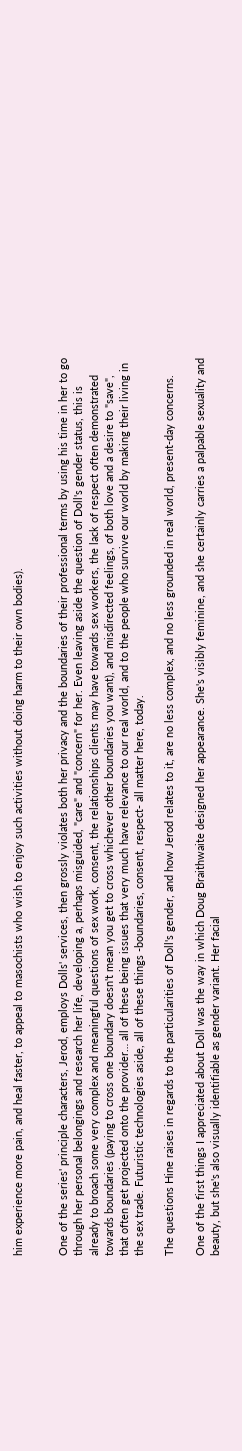him experience more pain, and heal faster, to appeal to masochists who wish to enjoy such activities without doing harm to their own bodies).


One of the series' principle characters, Jerod, employs Dolls' services, then grossly violates both her privacy and the boundaries of their professional terms by using his time in her to go through her personal belongings and research her life, developing a, perhaps misguided, "care" and "concern" for her. Even leaving aside the question of Doll's gender status, this is already to broach some very complex and meaningful questions of sex work, consent, the relationships clients may have towards sex workers, the lack of respect often demonstrated towards boundaries (paying to cross one boundary doesn't mean you get to cross whichever other boundaries you want), and misdirected feelings, of both love and a desire to "save", that often get projected onto the provider… all of these being issues that very much have relevance to our real world, and to the people who survive our world by making their living in the sex trade. Futuristic technologies aside, all of these things -boundaries, consent, respect- all matter here, today.

The questions Hine raises in regards to the particularities of Doll's gender, and how Jerod relates to it, are no less complex, and no less grounded in real world, present-day concerns.

One of the first things I appreciated about Doll was the way in which Doug Braithwaite designed her appearance. She's visibly feminine, and she certainly carries a palpable sexuality and beauty, but she's also visually identifiable as gender variant. Her facial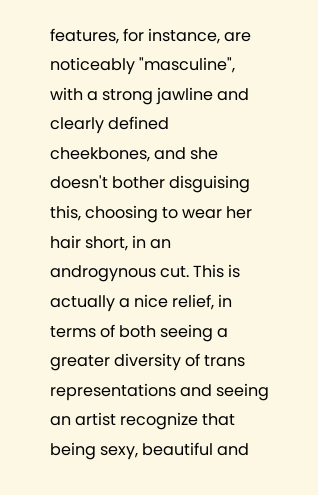features, for instance, are noticeably "masculine", with a strong jawline and clearly defined cheekbones, and she doesn't bother disguising this, choosing to wear her hair short, in an androgynous cut. This is actually a nice relief, in terms of both seeing a greater diversity of trans representations and seeing an artist recognize that being sexy, beautiful and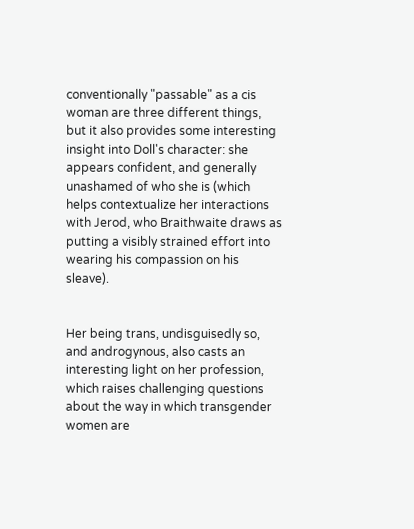conventionally "passable" as a cis woman are three different things, but it also provides some interesting insight into Doll's character: she appears confident, and generally unashamed of who she is (which helps contextualize her interactions with Jerod, who Braithwaite draws as putting a visibly strained effort into wearing his compassion on his sleave).


Her being trans, undisguisedly so, and androgynous, also casts an interesting light on her profession, which raises challenging questions about the way in which transgender women are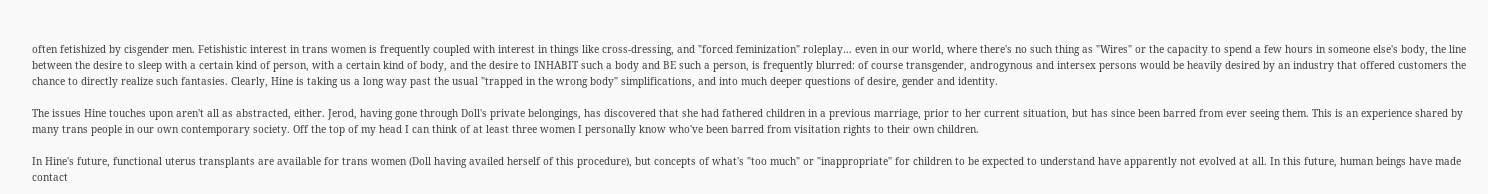often fetishized by cisgender men. Fetishistic interest in trans women is frequently coupled with interest in things like cross-dressing, and "forced feminization" roleplay… even in our world, where there's no such thing as "Wires" or the capacity to spend a few hours in someone else's body, the line between the desire to sleep with a certain kind of person, with a certain kind of body, and the desire to INHABIT such a body and BE such a person, is frequently blurred: of course transgender, androgynous and intersex persons would be heavily desired by an industry that offered customers the chance to directly realize such fantasies. Clearly, Hine is taking us a long way past the usual "trapped in the wrong body" simplifications, and into much deeper questions of desire, gender and identity.

The issues Hine touches upon aren't all as abstracted, either. Jerod, having gone through Doll's private belongings, has discovered that she had fathered children in a previous marriage, prior to her current situation, but has since been barred from ever seeing them. This is an experience shared by many trans people in our own contemporary society. Off the top of my head I can think of at least three women I personally know who've been barred from visitation rights to their own children.

In Hine's future, functional uterus transplants are available for trans women (Doll having availed herself of this procedure), but concepts of what's "too much" or "inappropriate" for children to be expected to understand have apparently not evolved at all. In this future, human beings have made contact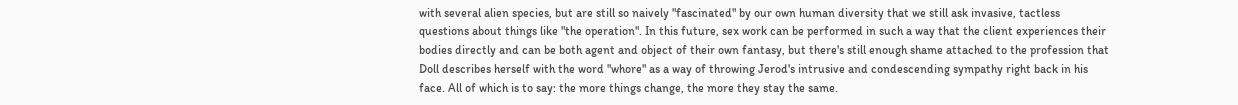with several alien species, but are still so naively "fascinated" by our own human diversity that we still ask invasive, tactless questions about things like "the operation". In this future, sex work can be performed in such a way that the client experiences their bodies directly and can be both agent and object of their own fantasy, but there's still enough shame attached to the profession that Doll describes herself with the word "whore" as a way of throwing Jerod's intrusive and condescending sympathy right back in his face. All of which is to say: the more things change, the more they stay the same.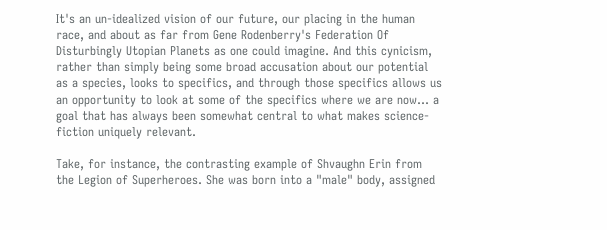It's an un-idealized vision of our future, our placing in the human race, and about as far from Gene Rodenberry's Federation Of Disturbingly Utopian Planets as one could imagine. And this cynicism, rather than simply being some broad accusation about our potential as a species, looks to specifics, and through those specifics allows us an opportunity to look at some of the specifics where we are now… a goal that has always been somewhat central to what makes science-fiction uniquely relevant.

Take, for instance, the contrasting example of Shvaughn Erin from the Legion of Superheroes. She was born into a "male" body, assigned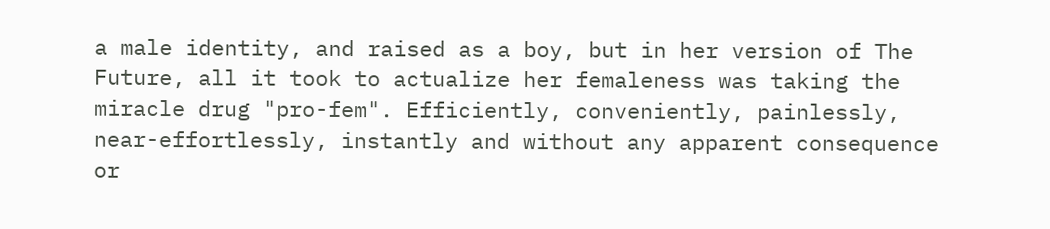a male identity, and raised as a boy, but in her version of The Future, all it took to actualize her femaleness was taking the miracle drug "pro-fem". Efficiently, conveniently, painlessly, near-effortlessly, instantly and without any apparent consequence or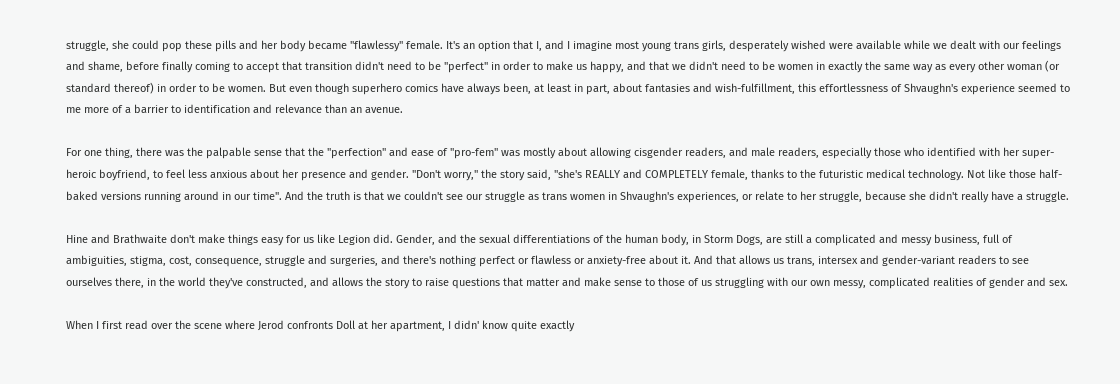struggle, she could pop these pills and her body became "flawlessy" female. It's an option that I, and I imagine most young trans girls, desperately wished were available while we dealt with our feelings and shame, before finally coming to accept that transition didn't need to be "perfect" in order to make us happy, and that we didn't need to be women in exactly the same way as every other woman (or standard thereof) in order to be women. But even though superhero comics have always been, at least in part, about fantasies and wish-fulfillment, this effortlessness of Shvaughn's experience seemed to me more of a barrier to identification and relevance than an avenue.

For one thing, there was the palpable sense that the "perfection" and ease of "pro-fem" was mostly about allowing cisgender readers, and male readers, especially those who identified with her super-heroic boyfriend, to feel less anxious about her presence and gender. "Don't worry," the story said, "she's REALLY and COMPLETELY female, thanks to the futuristic medical technology. Not like those half-baked versions running around in our time". And the truth is that we couldn't see our struggle as trans women in Shvaughn's experiences, or relate to her struggle, because she didn't really have a struggle.

Hine and Brathwaite don't make things easy for us like Legion did. Gender, and the sexual differentiations of the human body, in Storm Dogs, are still a complicated and messy business, full of ambiguities, stigma, cost, consequence, struggle and surgeries, and there's nothing perfect or flawless or anxiety-free about it. And that allows us trans, intersex and gender-variant readers to see ourselves there, in the world they've constructed, and allows the story to raise questions that matter and make sense to those of us struggling with our own messy, complicated realities of gender and sex.

When I first read over the scene where Jerod confronts Doll at her apartment, I didn' know quite exactly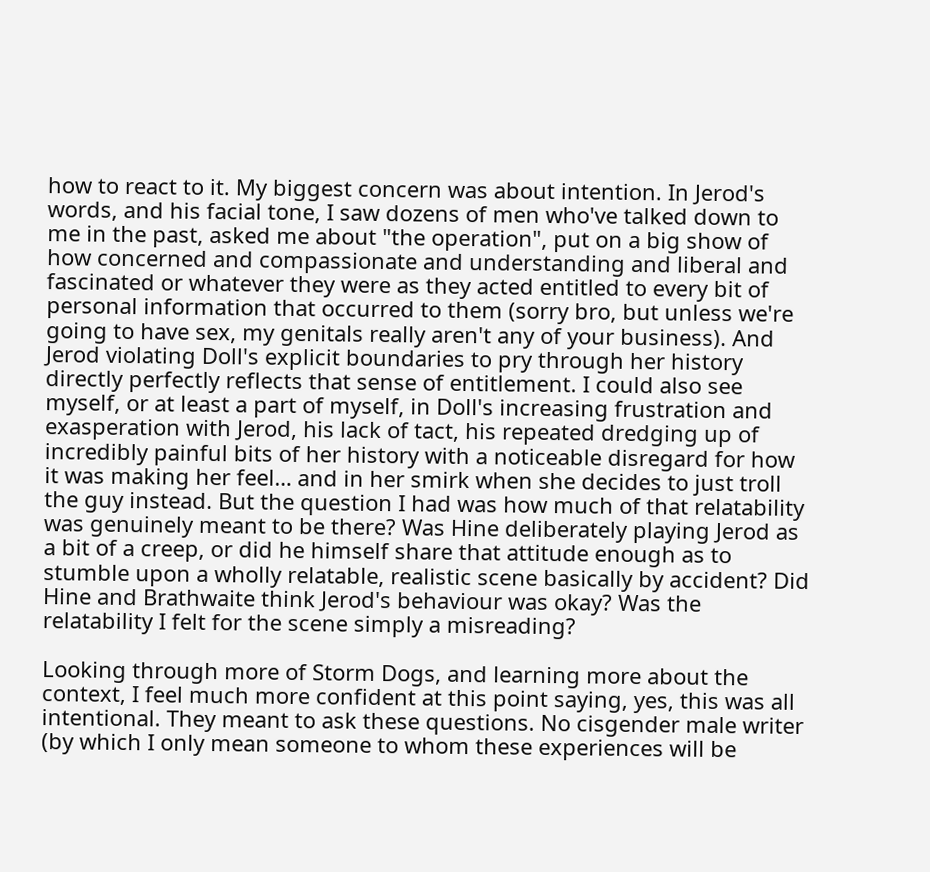how to react to it. My biggest concern was about intention. In Jerod's words, and his facial tone, I saw dozens of men who've talked down to me in the past, asked me about "the operation", put on a big show of how concerned and compassionate and understanding and liberal and fascinated or whatever they were as they acted entitled to every bit of personal information that occurred to them (sorry bro, but unless we're going to have sex, my genitals really aren't any of your business). And Jerod violating Doll's explicit boundaries to pry through her history directly perfectly reflects that sense of entitlement. I could also see myself, or at least a part of myself, in Doll's increasing frustration and exasperation with Jerod, his lack of tact, his repeated dredging up of incredibly painful bits of her history with a noticeable disregard for how it was making her feel… and in her smirk when she decides to just troll the guy instead. But the question I had was how much of that relatability was genuinely meant to be there? Was Hine deliberately playing Jerod as a bit of a creep, or did he himself share that attitude enough as to stumble upon a wholly relatable, realistic scene basically by accident? Did Hine and Brathwaite think Jerod's behaviour was okay? Was the relatability I felt for the scene simply a misreading?

Looking through more of Storm Dogs, and learning more about the context, I feel much more confident at this point saying, yes, this was all intentional. They meant to ask these questions. No cisgender male writer (by which I only mean someone to whom these experiences will be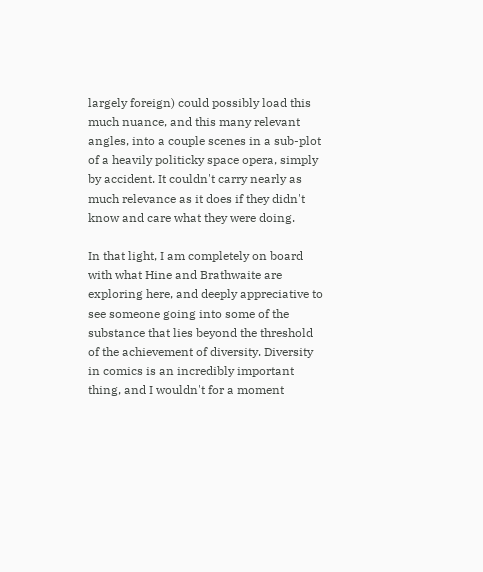largely foreign) could possibly load this much nuance, and this many relevant angles, into a couple scenes in a sub-plot of a heavily politicky space opera, simply by accident. It couldn't carry nearly as much relevance as it does if they didn't know and care what they were doing.

In that light, I am completely on board with what Hine and Brathwaite are exploring here, and deeply appreciative to see someone going into some of the substance that lies beyond the threshold of the achievement of diversity. Diversity in comics is an incredibly important thing, and I wouldn't for a moment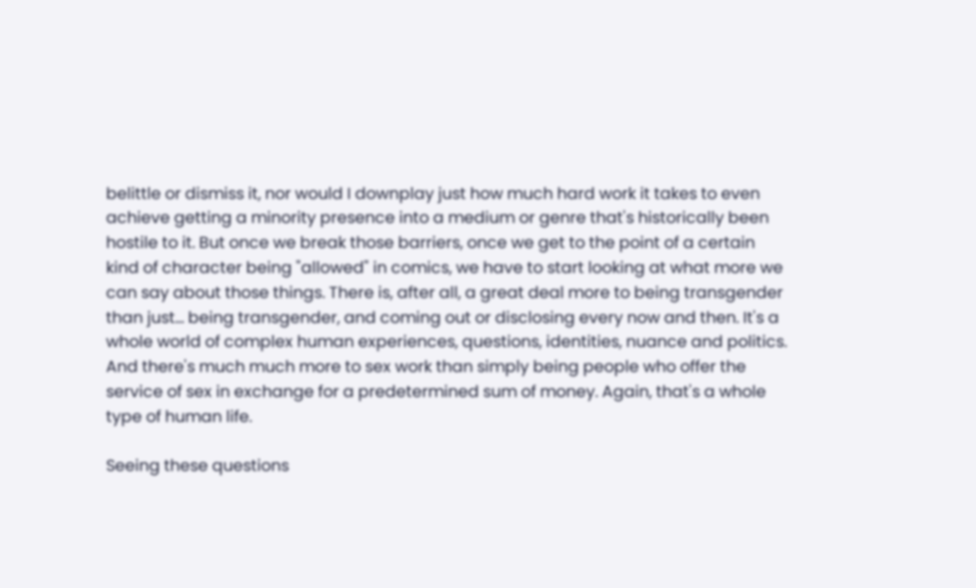belittle or dismiss it, nor would I downplay just how much hard work it takes to even achieve getting a minority presence into a medium or genre that's historically been hostile to it. But once we break those barriers, once we get to the point of a certain kind of character being "allowed" in comics, we have to start looking at what more we can say about those things. There is, after all, a great deal more to being transgender than just… being transgender, and coming out or disclosing every now and then. It's a whole world of complex human experiences, questions, identities, nuance and politics. And there's much much more to sex work than simply being people who offer the service of sex in exchange for a predetermined sum of money. Again, that's a whole type of human life.

Seeing these questions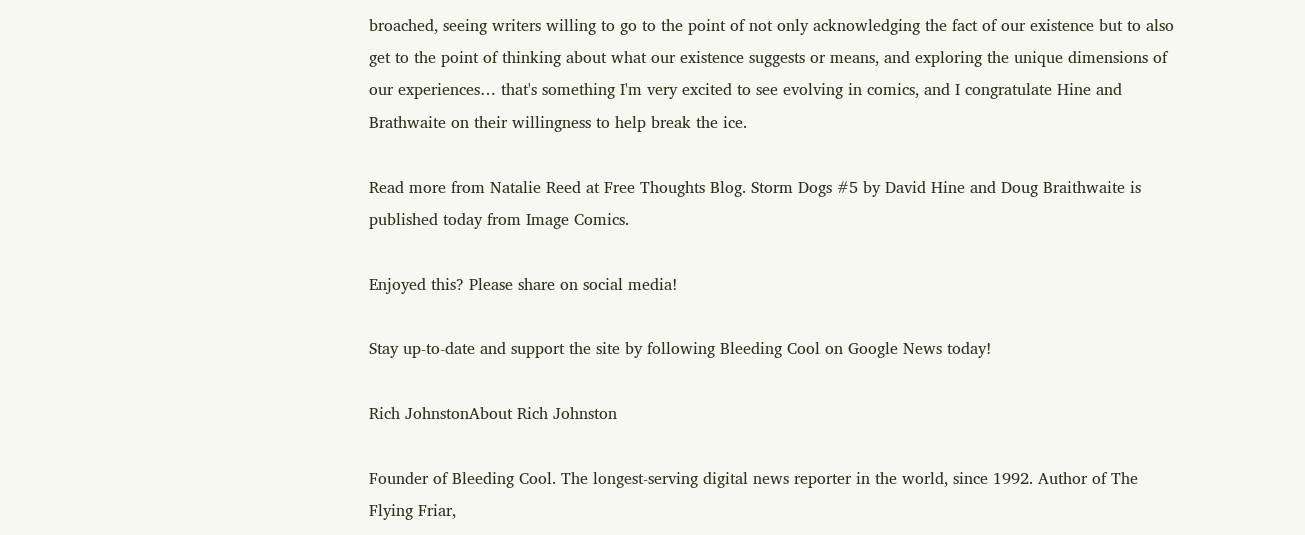broached, seeing writers willing to go to the point of not only acknowledging the fact of our existence but to also get to the point of thinking about what our existence suggests or means, and exploring the unique dimensions of our experiences… that's something I'm very excited to see evolving in comics, and I congratulate Hine and Brathwaite on their willingness to help break the ice.

Read more from Natalie Reed at Free Thoughts Blog. Storm Dogs #5 by David Hine and Doug Braithwaite is published today from Image Comics.

Enjoyed this? Please share on social media!

Stay up-to-date and support the site by following Bleeding Cool on Google News today!

Rich JohnstonAbout Rich Johnston

Founder of Bleeding Cool. The longest-serving digital news reporter in the world, since 1992. Author of The Flying Friar,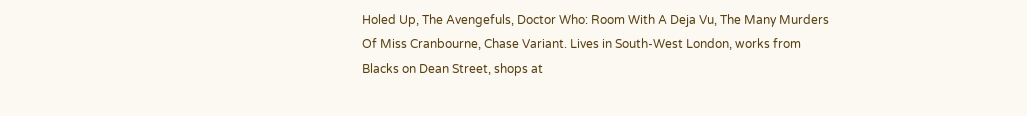Holed Up, The Avengefuls, Doctor Who: Room With A Deja Vu, The Many Murders Of Miss Cranbourne, Chase Variant. Lives in South-West London, works from Blacks on Dean Street, shops at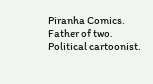Piranha Comics. Father of two. Political cartoonist.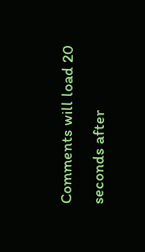Comments will load 20 seconds after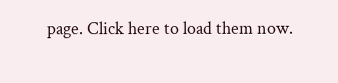page. Click here to load them now.